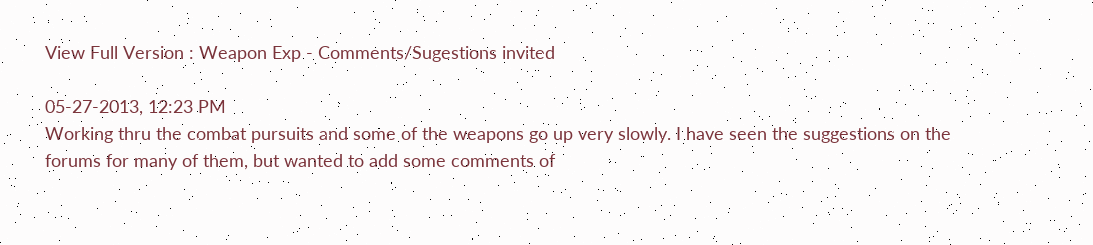View Full Version : Weapon Exp - Comments/Sugestions invited

05-27-2013, 12:23 PM
Working thru the combat pursuits and some of the weapons go up very slowly. I have seen the suggestions on the forums for many of them, but wanted to add some comments of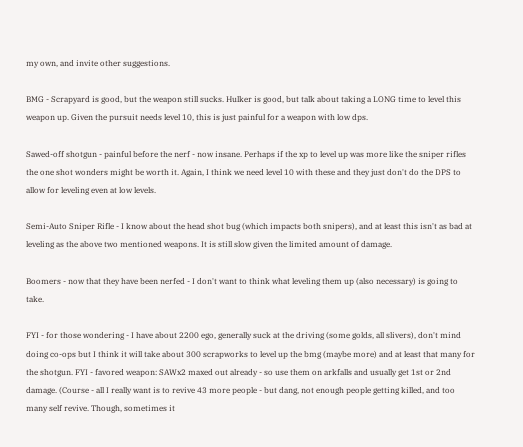my own, and invite other suggestions.

BMG - Scrapyard is good, but the weapon still sucks. Hulker is good, but talk about taking a LONG time to level this weapon up. Given the pursuit needs level 10, this is just painful for a weapon with low dps.

Sawed-off shotgun - painful before the nerf - now insane. Perhaps if the xp to level up was more like the sniper rifles the one shot wonders might be worth it. Again, I think we need level 10 with these and they just don't do the DPS to allow for leveling even at low levels.

Semi-Auto Sniper Rifle - I know about the head shot bug (which impacts both snipers), and at least this isn't as bad at leveling as the above two mentioned weapons. It is still slow given the limited amount of damage.

Boomers - now that they have been nerfed - I don't want to think what leveling them up (also necessary) is going to take.

FYI - for those wondering - I have about 2200 ego, generally suck at the driving (some golds, all slivers), don't mind doing co-ops but I think it will take about 300 scrapworks to level up the bmg (maybe more) and at least that many for the shotgun. FYI - favored weapon: SAWx2 maxed out already - so use them on arkfalls and usually get 1st or 2nd damage. (Course - all I really want is to revive 43 more people - but dang, not enough people getting killed, and too many self revive. Though, sometimes it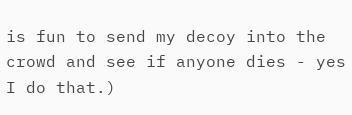is fun to send my decoy into the crowd and see if anyone dies - yes I do that.)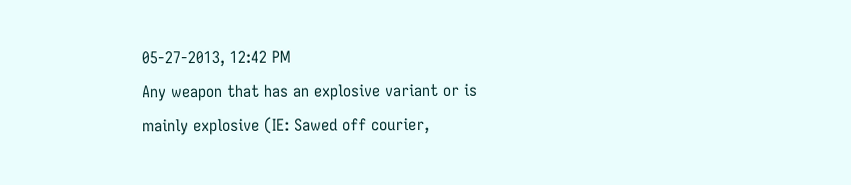05-27-2013, 12:42 PM
Any weapon that has an explosive variant or is mainly explosive (IE: Sawed off courier,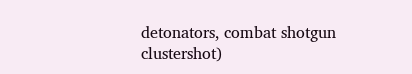detonators, combat shotgun clustershot)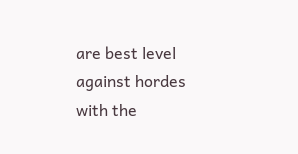are best level against hordes with the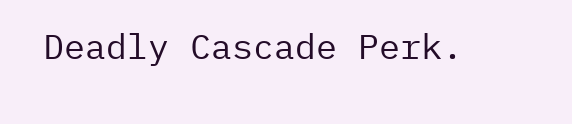Deadly Cascade Perk.